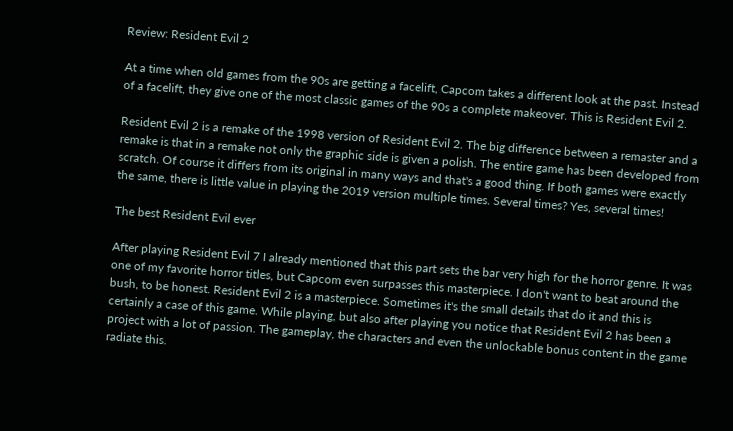Review: Resident Evil 2

At a time when old games from the 90s are getting a facelift, Capcom takes a different look at the past. Instead of a facelift, they give one of the most classic games of the 90s a complete makeover. This is Resident Evil 2.

Resident Evil 2 is a remake of the 1998 version of Resident Evil 2. The big difference between a remaster and a remake is that in a remake not only the graphic side is given a polish. The entire game has been developed from scratch. Of course it differs from its original in many ways and that's a good thing. If both games were exactly the same, there is little value in playing the 2019 version multiple times. Several times? Yes, several times!

The best Resident Evil ever

After playing Resident Evil 7 I already mentioned that this part sets the bar very high for the horror genre. It was one of my favorite horror titles, but Capcom even surpasses this masterpiece. I don't want to beat around the bush, to be honest. Resident Evil 2 is a masterpiece. Sometimes it's the small details that do it and this is certainly a case of this game. While playing, but also after playing you notice that Resident Evil 2 has been a project with a lot of passion. The gameplay, the characters and even the unlockable bonus content in the game radiate this.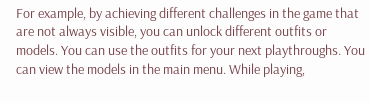For example, by achieving different challenges in the game that are not always visible, you can unlock different outfits or models. You can use the outfits for your next playthroughs. You can view the models in the main menu. While playing,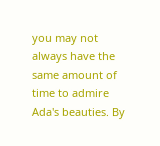you may not always have the same amount of time to admire Ada's beauties. By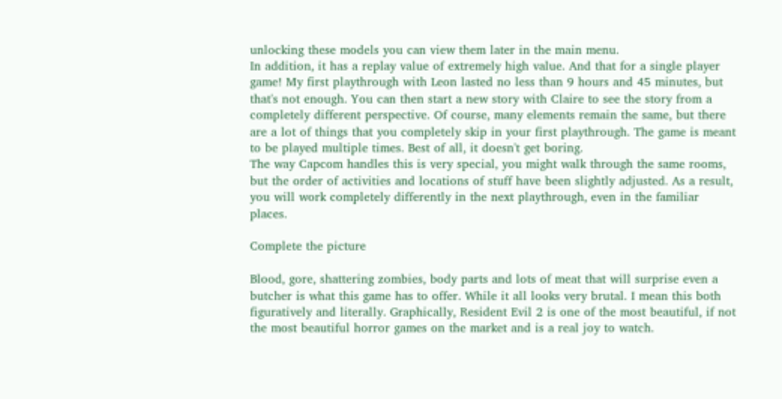unlocking these models you can view them later in the main menu.
In addition, it has a replay value of extremely high value. And that for a single player game! My first playthrough with Leon lasted no less than 9 hours and 45 minutes, but that's not enough. You can then start a new story with Claire to see the story from a completely different perspective. Of course, many elements remain the same, but there are a lot of things that you completely skip in your first playthrough. The game is meant to be played multiple times. Best of all, it doesn't get boring.
The way Capcom handles this is very special, you might walk through the same rooms, but the order of activities and locations of stuff have been slightly adjusted. As a result, you will work completely differently in the next playthrough, even in the familiar places.

Complete the picture

Blood, gore, shattering zombies, body parts and lots of meat that will surprise even a butcher is what this game has to offer. While it all looks very brutal. I mean this both figuratively and literally. Graphically, Resident Evil 2 is one of the most beautiful, if not the most beautiful horror games on the market and is a real joy to watch.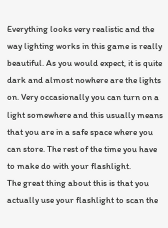Everything looks very realistic and the way lighting works in this game is really beautiful. As you would expect, it is quite dark and almost nowhere are the lights on. Very occasionally you can turn on a light somewhere and this usually means that you are in a safe space where you can store. The rest of the time you have to make do with your flashlight.
The great thing about this is that you actually use your flashlight to scan the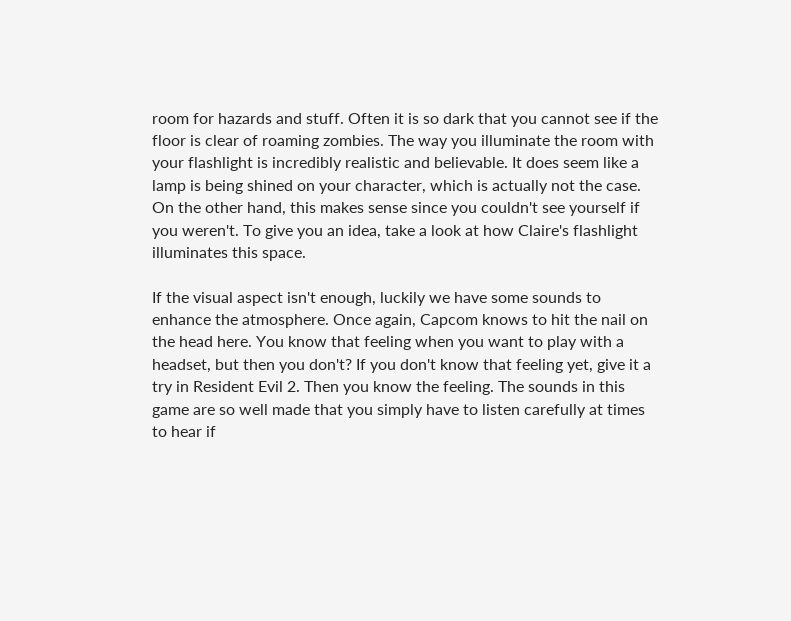room for hazards and stuff. Often it is so dark that you cannot see if the floor is clear of roaming zombies. The way you illuminate the room with your flashlight is incredibly realistic and believable. It does seem like a lamp is being shined on your character, which is actually not the case. On the other hand, this makes sense since you couldn't see yourself if you weren't. To give you an idea, take a look at how Claire's flashlight illuminates this space.

If the visual aspect isn't enough, luckily we have some sounds to enhance the atmosphere. Once again, Capcom knows to hit the nail on the head here. You know that feeling when you want to play with a headset, but then you don't? If you don't know that feeling yet, give it a try in Resident Evil 2. Then you know the feeling. The sounds in this game are so well made that you simply have to listen carefully at times to hear if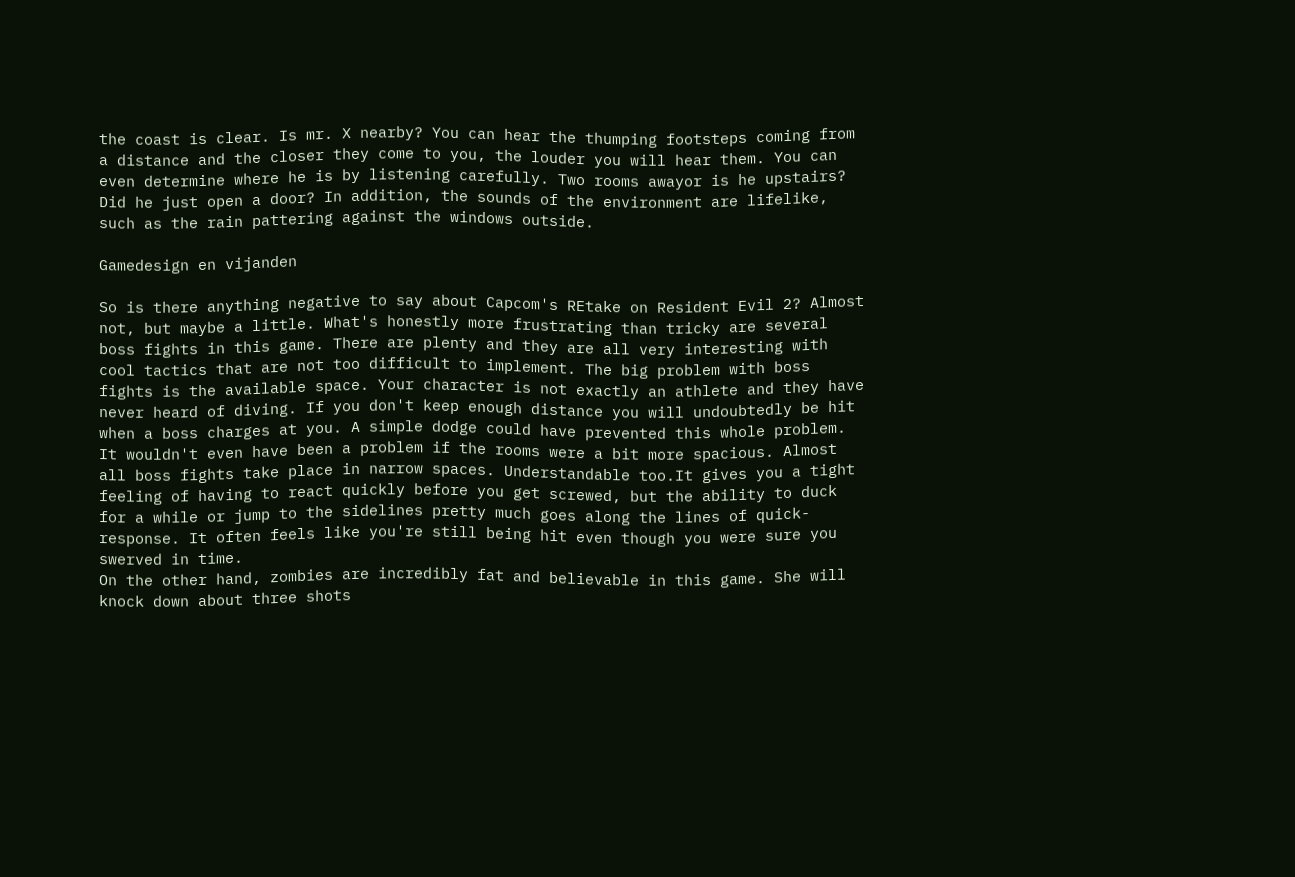the coast is clear. Is mr. X nearby? You can hear the thumping footsteps coming from a distance and the closer they come to you, the louder you will hear them. You can even determine where he is by listening carefully. Two rooms awayor is he upstairs? Did he just open a door? In addition, the sounds of the environment are lifelike, such as the rain pattering against the windows outside.

Gamedesign en vijanden

So is there anything negative to say about Capcom's REtake on Resident Evil 2? Almost not, but maybe a little. What's honestly more frustrating than tricky are several boss fights in this game. There are plenty and they are all very interesting with cool tactics that are not too difficult to implement. The big problem with boss fights is the available space. Your character is not exactly an athlete and they have never heard of diving. If you don't keep enough distance you will undoubtedly be hit when a boss charges at you. A simple dodge could have prevented this whole problem. It wouldn't even have been a problem if the rooms were a bit more spacious. Almost all boss fights take place in narrow spaces. Understandable too.It gives you a tight feeling of having to react quickly before you get screwed, but the ability to duck for a while or jump to the sidelines pretty much goes along the lines of quick-response. It often feels like you're still being hit even though you were sure you swerved in time.
On the other hand, zombies are incredibly fat and believable in this game. She will knock down about three shots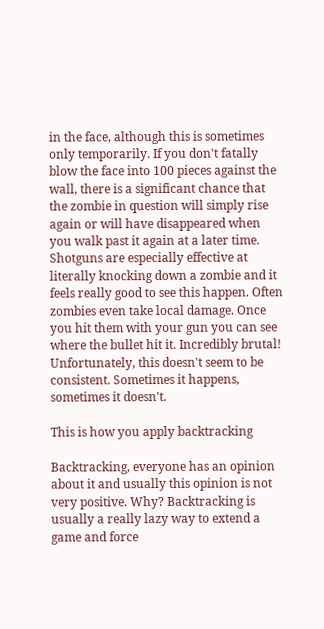in the face, although this is sometimes only temporarily. If you don't fatally blow the face into 100 pieces against the wall, there is a significant chance that the zombie in question will simply rise again or will have disappeared when you walk past it again at a later time. Shotguns are especially effective at literally knocking down a zombie and it feels really good to see this happen. Often zombies even take local damage. Once you hit them with your gun you can see where the bullet hit it. Incredibly brutal! Unfortunately, this doesn't seem to be consistent. Sometimes it happens, sometimes it doesn't.

This is how you apply backtracking

Backtracking, everyone has an opinion about it and usually this opinion is not very positive. Why? Backtracking is usually a really lazy way to extend a game and force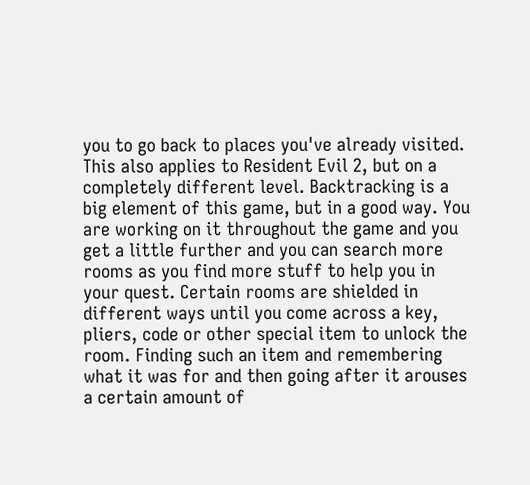you to go back to places you've already visited. This also applies to Resident Evil 2, but on a completely different level. Backtracking is a big element of this game, but in a good way. You are working on it throughout the game and you get a little further and you can search more rooms as you find more stuff to help you in your quest. Certain rooms are shielded in different ways until you come across a key, pliers, code or other special item to unlock the room. Finding such an item and remembering what it was for and then going after it arouses a certain amount of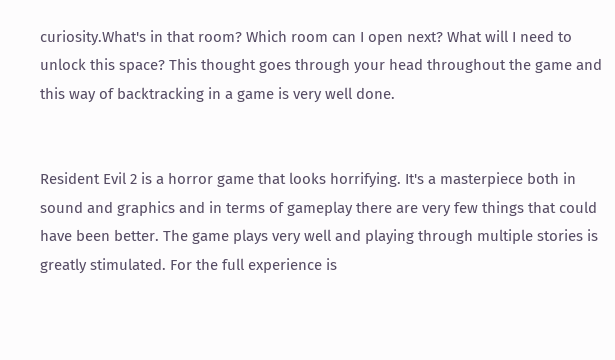curiosity.What's in that room? Which room can I open next? What will I need to unlock this space? This thought goes through your head throughout the game and this way of backtracking in a game is very well done.


Resident Evil 2 is a horror game that looks horrifying. It's a masterpiece both in sound and graphics and in terms of gameplay there are very few things that could have been better. The game plays very well and playing through multiple stories is greatly stimulated. For the full experience is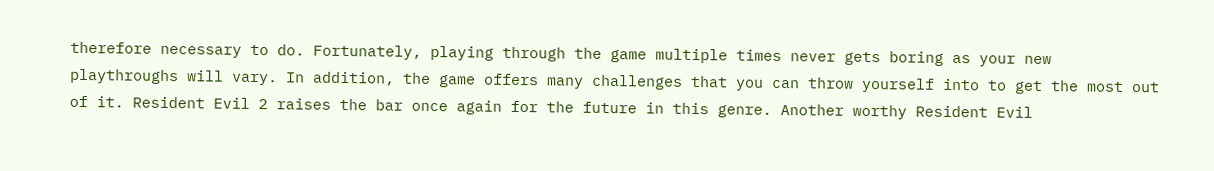therefore necessary to do. Fortunately, playing through the game multiple times never gets boring as your new playthroughs will vary. In addition, the game offers many challenges that you can throw yourself into to get the most out of it. Resident Evil 2 raises the bar once again for the future in this genre. Another worthy Resident Evil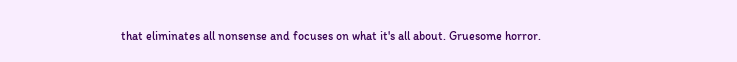that eliminates all nonsense and focuses on what it's all about. Gruesome horror.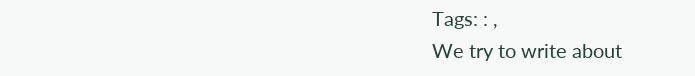Tags: : ,
We try to write about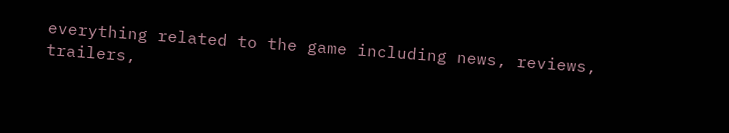everything related to the game including news, reviews, trailers,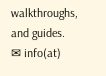walkthroughs, and guides.
✉ info(at)